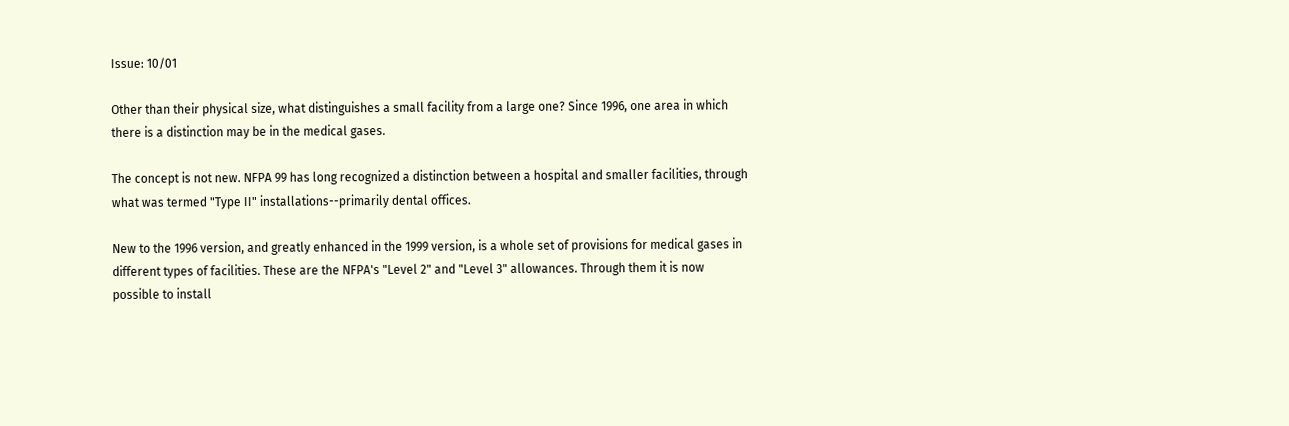Issue: 10/01

Other than their physical size, what distinguishes a small facility from a large one? Since 1996, one area in which there is a distinction may be in the medical gases.

The concept is not new. NFPA 99 has long recognized a distinction between a hospital and smaller facilities, through what was termed "Type II" installations--primarily dental offices.

New to the 1996 version, and greatly enhanced in the 1999 version, is a whole set of provisions for medical gases in different types of facilities. These are the NFPA's "Level 2" and "Level 3" allowances. Through them it is now possible to install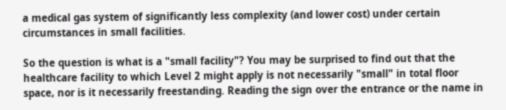a medical gas system of significantly less complexity (and lower cost) under certain circumstances in small facilities.

So the question is what is a "small facility"? You may be surprised to find out that the healthcare facility to which Level 2 might apply is not necessarily "small" in total floor space, nor is it necessarily freestanding. Reading the sign over the entrance or the name in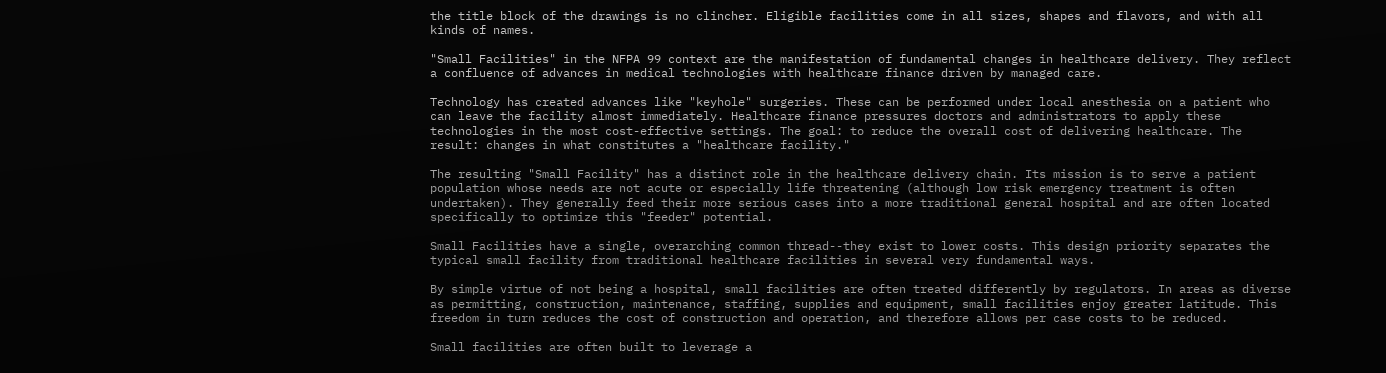the title block of the drawings is no clincher. Eligible facilities come in all sizes, shapes and flavors, and with all kinds of names.

"Small Facilities" in the NFPA 99 context are the manifestation of fundamental changes in healthcare delivery. They reflect a confluence of advances in medical technologies with healthcare finance driven by managed care.

Technology has created advances like "keyhole" surgeries. These can be performed under local anesthesia on a patient who can leave the facility almost immediately. Healthcare finance pressures doctors and administrators to apply these technologies in the most cost-effective settings. The goal: to reduce the overall cost of delivering healthcare. The result: changes in what constitutes a "healthcare facility."

The resulting "Small Facility" has a distinct role in the healthcare delivery chain. Its mission is to serve a patient population whose needs are not acute or especially life threatening (although low risk emergency treatment is often undertaken). They generally feed their more serious cases into a more traditional general hospital and are often located specifically to optimize this "feeder" potential.

Small Facilities have a single, overarching common thread--they exist to lower costs. This design priority separates the typical small facility from traditional healthcare facilities in several very fundamental ways.

By simple virtue of not being a hospital, small facilities are often treated differently by regulators. In areas as diverse as permitting, construction, maintenance, staffing, supplies and equipment, small facilities enjoy greater latitude. This freedom in turn reduces the cost of construction and operation, and therefore allows per case costs to be reduced.

Small facilities are often built to leverage a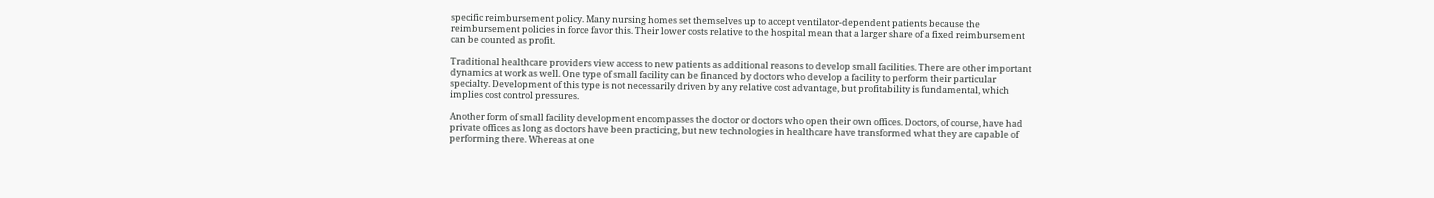specific reimbursement policy. Many nursing homes set themselves up to accept ventilator-dependent patients because the reimbursement policies in force favor this. Their lower costs relative to the hospital mean that a larger share of a fixed reimbursement can be counted as profit.

Traditional healthcare providers view access to new patients as additional reasons to develop small facilities. There are other important dynamics at work as well. One type of small facility can be financed by doctors who develop a facility to perform their particular specialty. Development of this type is not necessarily driven by any relative cost advantage, but profitability is fundamental, which implies cost control pressures.

Another form of small facility development encompasses the doctor or doctors who open their own offices. Doctors, of course, have had private offices as long as doctors have been practicing, but new technologies in healthcare have transformed what they are capable of performing there. Whereas at one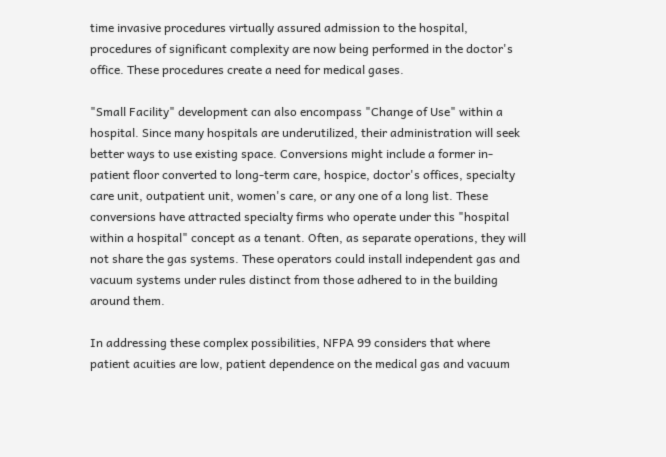time invasive procedures virtually assured admission to the hospital, procedures of significant complexity are now being performed in the doctor's office. These procedures create a need for medical gases.

"Small Facility" development can also encompass "Change of Use" within a hospital. Since many hospitals are underutilized, their administration will seek better ways to use existing space. Conversions might include a former in-patient floor converted to long-term care, hospice, doctor's offices, specialty care unit, outpatient unit, women's care, or any one of a long list. These conversions have attracted specialty firms who operate under this "hospital within a hospital" concept as a tenant. Often, as separate operations, they will not share the gas systems. These operators could install independent gas and vacuum systems under rules distinct from those adhered to in the building around them.

In addressing these complex possibilities, NFPA 99 considers that where patient acuities are low, patient dependence on the medical gas and vacuum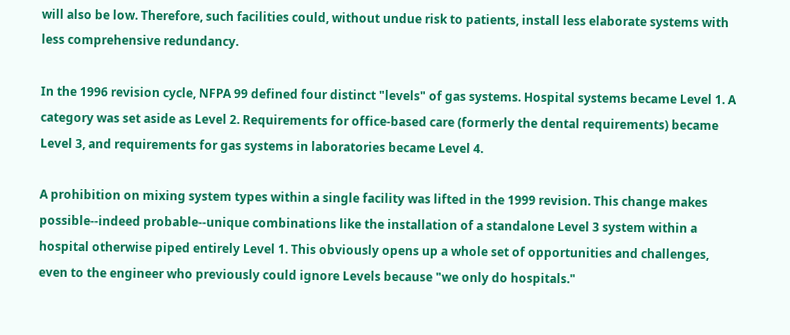will also be low. Therefore, such facilities could, without undue risk to patients, install less elaborate systems with less comprehensive redundancy.

In the 1996 revision cycle, NFPA 99 defined four distinct "levels" of gas systems. Hospital systems became Level 1. A category was set aside as Level 2. Requirements for office-based care (formerly the dental requirements) became Level 3, and requirements for gas systems in laboratories became Level 4.

A prohibition on mixing system types within a single facility was lifted in the 1999 revision. This change makes possible--indeed probable--unique combinations like the installation of a standalone Level 3 system within a hospital otherwise piped entirely Level 1. This obviously opens up a whole set of opportunities and challenges, even to the engineer who previously could ignore Levels because "we only do hospitals."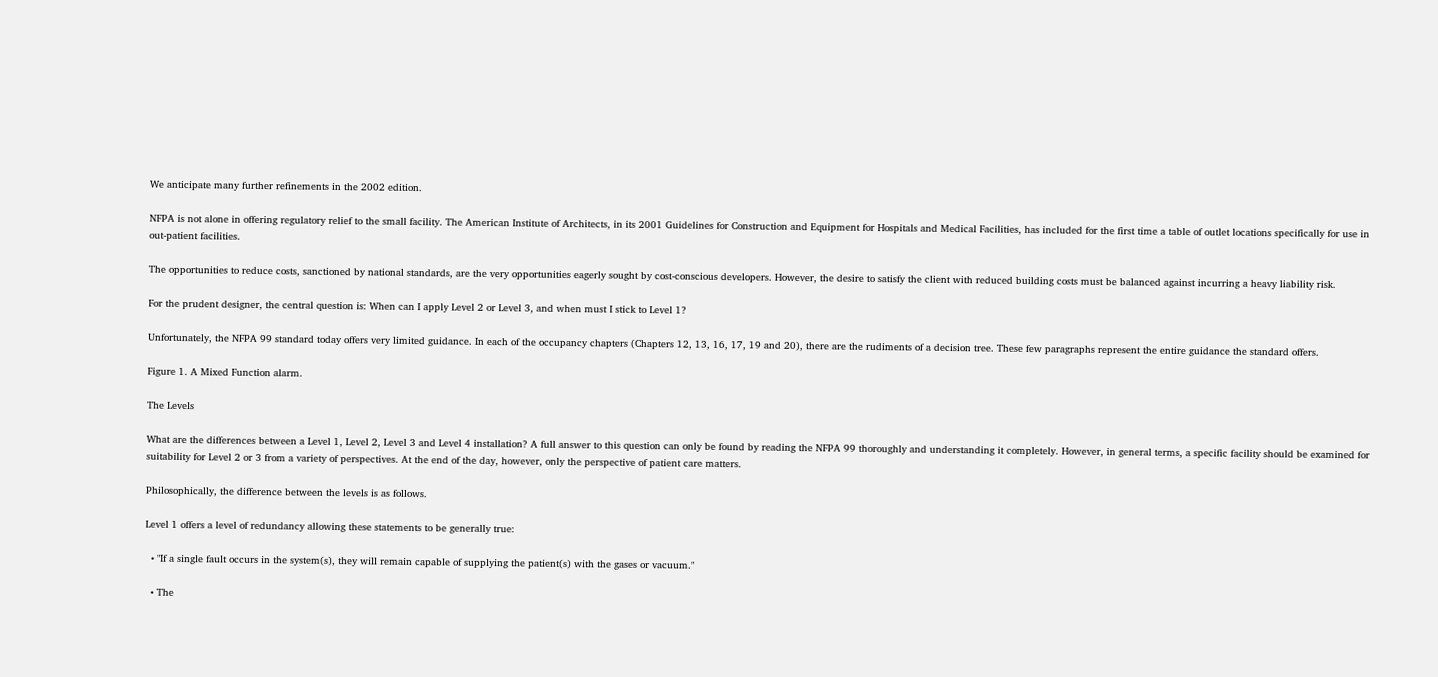We anticipate many further refinements in the 2002 edition.

NFPA is not alone in offering regulatory relief to the small facility. The American Institute of Architects, in its 2001 Guidelines for Construction and Equipment for Hospitals and Medical Facilities, has included for the first time a table of outlet locations specifically for use in out-patient facilities.

The opportunities to reduce costs, sanctioned by national standards, are the very opportunities eagerly sought by cost-conscious developers. However, the desire to satisfy the client with reduced building costs must be balanced against incurring a heavy liability risk.

For the prudent designer, the central question is: When can I apply Level 2 or Level 3, and when must I stick to Level 1?

Unfortunately, the NFPA 99 standard today offers very limited guidance. In each of the occupancy chapters (Chapters 12, 13, 16, 17, 19 and 20), there are the rudiments of a decision tree. These few paragraphs represent the entire guidance the standard offers.

Figure 1. A Mixed Function alarm.

The Levels

What are the differences between a Level 1, Level 2, Level 3 and Level 4 installation? A full answer to this question can only be found by reading the NFPA 99 thoroughly and understanding it completely. However, in general terms, a specific facility should be examined for suitability for Level 2 or 3 from a variety of perspectives. At the end of the day, however, only the perspective of patient care matters.

Philosophically, the difference between the levels is as follows.

Level 1 offers a level of redundancy allowing these statements to be generally true:

  • "If a single fault occurs in the system(s), they will remain capable of supplying the patient(s) with the gases or vacuum."

  • The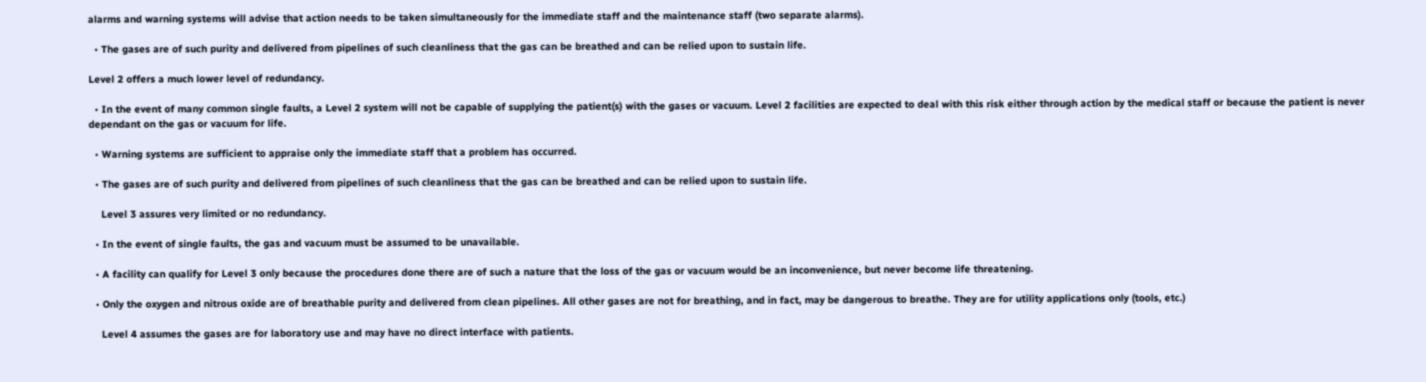alarms and warning systems will advise that action needs to be taken simultaneously for the immediate staff and the maintenance staff (two separate alarms).

  • The gases are of such purity and delivered from pipelines of such cleanliness that the gas can be breathed and can be relied upon to sustain life.

Level 2 offers a much lower level of redundancy.

  • In the event of many common single faults, a Level 2 system will not be capable of supplying the patient(s) with the gases or vacuum. Level 2 facilities are expected to deal with this risk either through action by the medical staff or because the patient is never dependant on the gas or vacuum for life.

  • Warning systems are sufficient to appraise only the immediate staff that a problem has occurred.

  • The gases are of such purity and delivered from pipelines of such cleanliness that the gas can be breathed and can be relied upon to sustain life.

    Level 3 assures very limited or no redundancy.

  • In the event of single faults, the gas and vacuum must be assumed to be unavailable.

  • A facility can qualify for Level 3 only because the procedures done there are of such a nature that the loss of the gas or vacuum would be an inconvenience, but never become life threatening.

  • Only the oxygen and nitrous oxide are of breathable purity and delivered from clean pipelines. All other gases are not for breathing, and in fact, may be dangerous to breathe. They are for utility applications only (tools, etc.)

    Level 4 assumes the gases are for laboratory use and may have no direct interface with patients.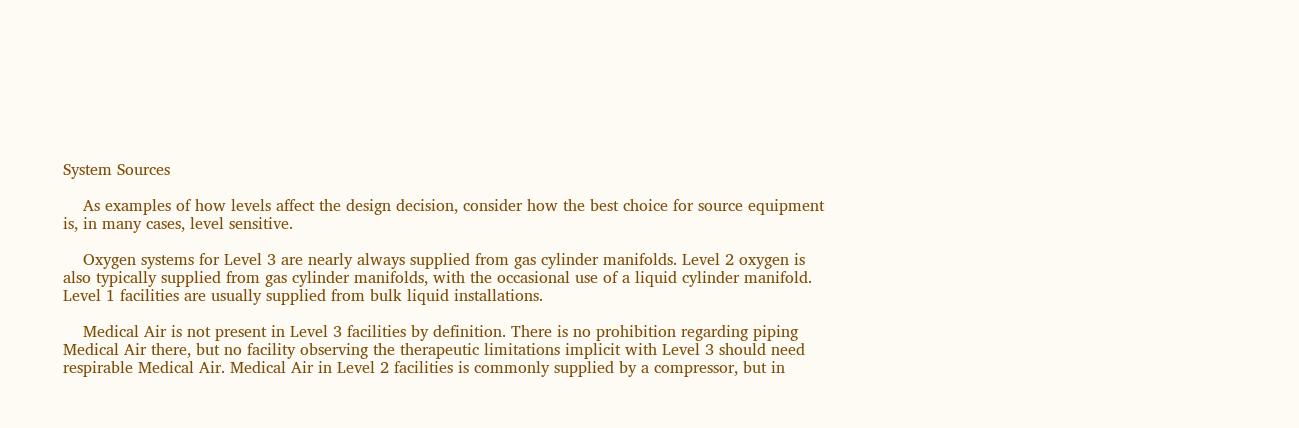System Sources

    As examples of how levels affect the design decision, consider how the best choice for source equipment is, in many cases, level sensitive.

    Oxygen systems for Level 3 are nearly always supplied from gas cylinder manifolds. Level 2 oxygen is also typically supplied from gas cylinder manifolds, with the occasional use of a liquid cylinder manifold. Level 1 facilities are usually supplied from bulk liquid installations.

    Medical Air is not present in Level 3 facilities by definition. There is no prohibition regarding piping Medical Air there, but no facility observing the therapeutic limitations implicit with Level 3 should need respirable Medical Air. Medical Air in Level 2 facilities is commonly supplied by a compressor, but in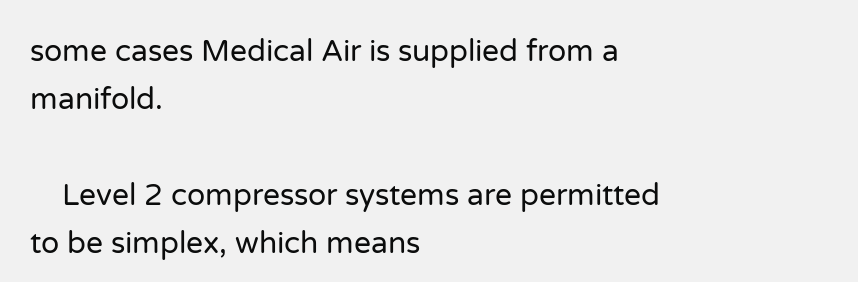some cases Medical Air is supplied from a manifold.

    Level 2 compressor systems are permitted to be simplex, which means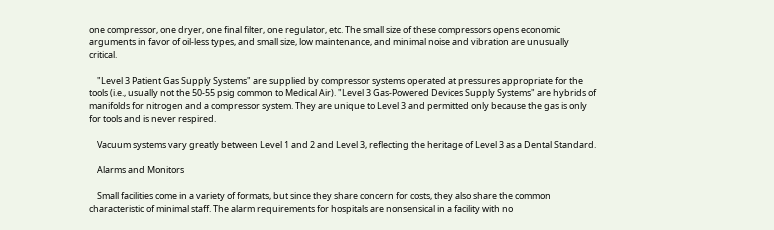one compressor, one dryer, one final filter, one regulator, etc. The small size of these compressors opens economic arguments in favor of oil-less types, and small size, low maintenance, and minimal noise and vibration are unusually critical.

    "Level 3 Patient Gas Supply Systems" are supplied by compressor systems operated at pressures appropriate for the tools (i.e., usually not the 50-55 psig common to Medical Air). "Level 3 Gas-Powered Devices Supply Systems" are hybrids of manifolds for nitrogen and a compressor system. They are unique to Level 3 and permitted only because the gas is only for tools and is never respired.

    Vacuum systems vary greatly between Level 1 and 2 and Level 3, reflecting the heritage of Level 3 as a Dental Standard.

    Alarms and Monitors

    Small facilities come in a variety of formats, but since they share concern for costs, they also share the common characteristic of minimal staff. The alarm requirements for hospitals are nonsensical in a facility with no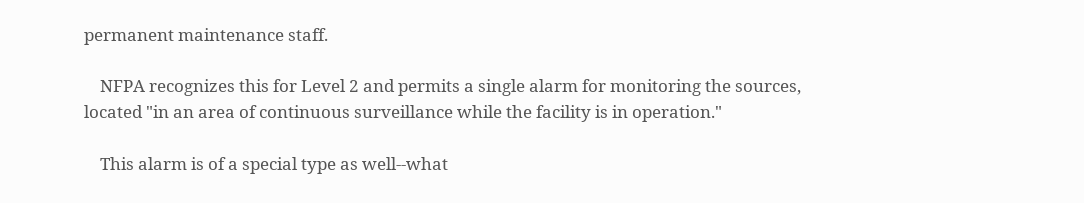permanent maintenance staff.

    NFPA recognizes this for Level 2 and permits a single alarm for monitoring the sources, located "in an area of continuous surveillance while the facility is in operation."

    This alarm is of a special type as well--what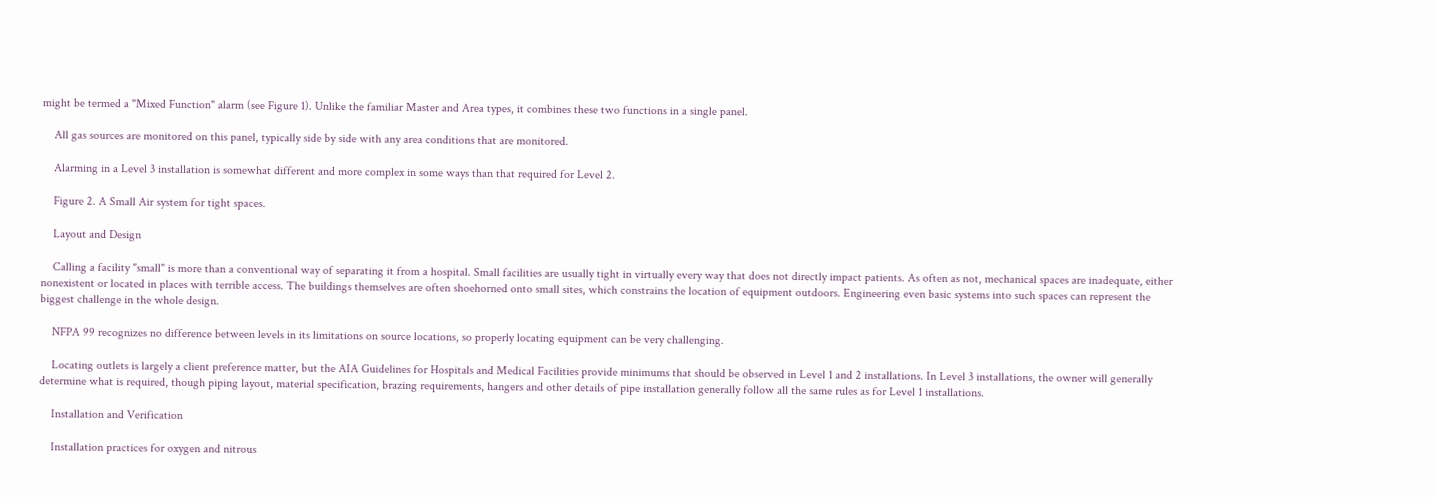might be termed a "Mixed Function" alarm (see Figure 1). Unlike the familiar Master and Area types, it combines these two functions in a single panel.

    All gas sources are monitored on this panel, typically side by side with any area conditions that are monitored.

    Alarming in a Level 3 installation is somewhat different and more complex in some ways than that required for Level 2.

    Figure 2. A Small Air system for tight spaces.

    Layout and Design

    Calling a facility "small" is more than a conventional way of separating it from a hospital. Small facilities are usually tight in virtually every way that does not directly impact patients. As often as not, mechanical spaces are inadequate, either nonexistent or located in places with terrible access. The buildings themselves are often shoehorned onto small sites, which constrains the location of equipment outdoors. Engineering even basic systems into such spaces can represent the biggest challenge in the whole design.

    NFPA 99 recognizes no difference between levels in its limitations on source locations, so properly locating equipment can be very challenging.

    Locating outlets is largely a client preference matter, but the AIA Guidelines for Hospitals and Medical Facilities provide minimums that should be observed in Level 1 and 2 installations. In Level 3 installations, the owner will generally determine what is required, though piping layout, material specification, brazing requirements, hangers and other details of pipe installation generally follow all the same rules as for Level 1 installations.

    Installation and Verification

    Installation practices for oxygen and nitrous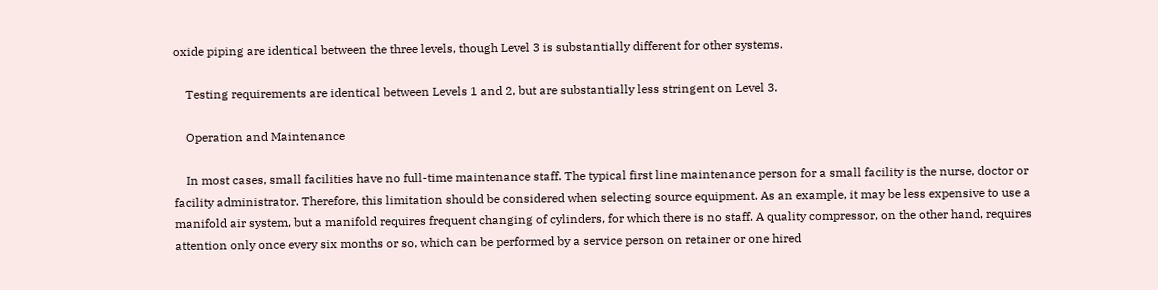oxide piping are identical between the three levels, though Level 3 is substantially different for other systems.

    Testing requirements are identical between Levels 1 and 2, but are substantially less stringent on Level 3.

    Operation and Maintenance

    In most cases, small facilities have no full-time maintenance staff. The typical first line maintenance person for a small facility is the nurse, doctor or facility administrator. Therefore, this limitation should be considered when selecting source equipment. As an example, it may be less expensive to use a manifold air system, but a manifold requires frequent changing of cylinders, for which there is no staff. A quality compressor, on the other hand, requires attention only once every six months or so, which can be performed by a service person on retainer or one hired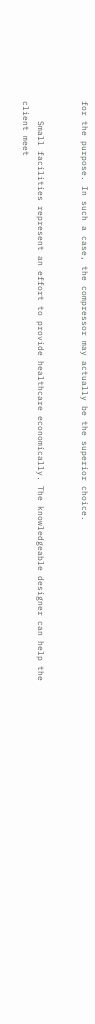for the purpose. In such a case, the compressor may actually be the superior choice.


    Small facilities represent an effort to provide healthcare economically. The knowledgeable designer can help the client meet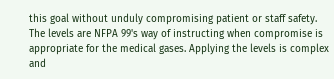this goal without unduly compromising patient or staff safety. The levels are NFPA 99's way of instructing when compromise is appropriate for the medical gases. Applying the levels is complex and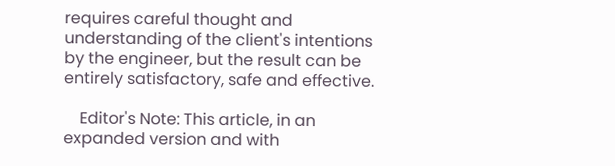requires careful thought and understanding of the client's intentions by the engineer, but the result can be entirely satisfactory, safe and effective.

    Editor's Note: This article, in an expanded version and with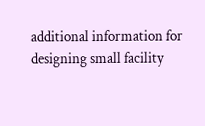additional information for designing small facility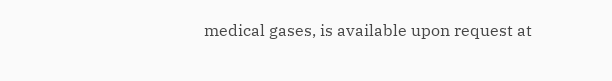medical gases, is available upon request at